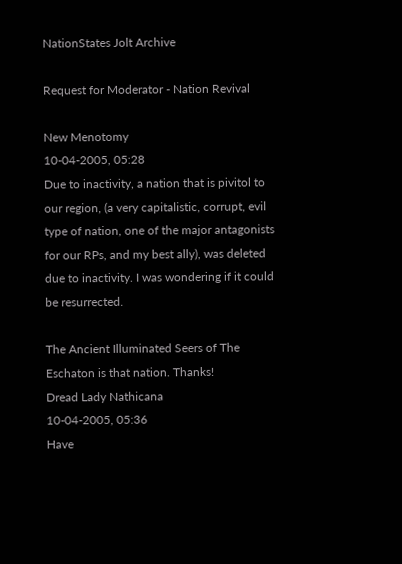NationStates Jolt Archive

Request for Moderator - Nation Revival

New Menotomy
10-04-2005, 05:28
Due to inactivity, a nation that is pivitol to our region, (a very capitalistic, corrupt, evil type of nation, one of the major antagonists for our RPs, and my best ally), was deleted due to inactivity. I was wondering if it could be resurrected.

The Ancient Illuminated Seers of The Eschaton is that nation. Thanks!
Dread Lady Nathicana
10-04-2005, 05:36
Have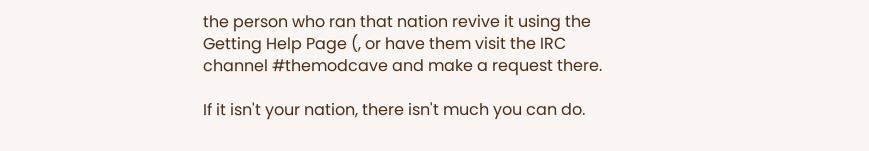the person who ran that nation revive it using the Getting Help Page (, or have them visit the IRC channel #themodcave and make a request there.

If it isn't your nation, there isn't much you can do.